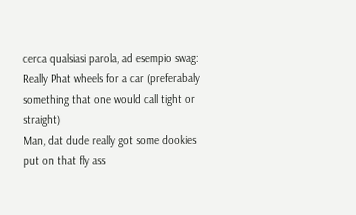cerca qualsiasi parola, ad esempio swag:
Really Phat wheels for a car (preferabaly something that one would call tight or straight)
Man, dat dude really got some dookies put on that fly ass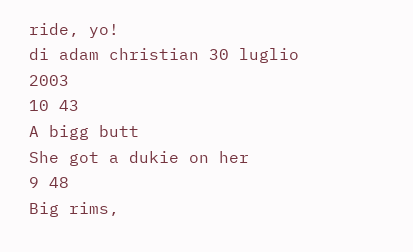ride, yo!
di adam christian 30 luglio 2003
10 43
A bigg butt
She got a dukie on her
9 48
Big rims,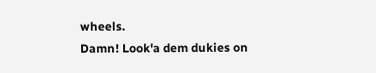wheels.
Damn! Look'a dem dukies on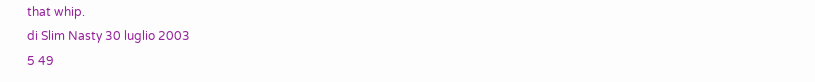that whip.
di Slim Nasty 30 luglio 2003
5 49